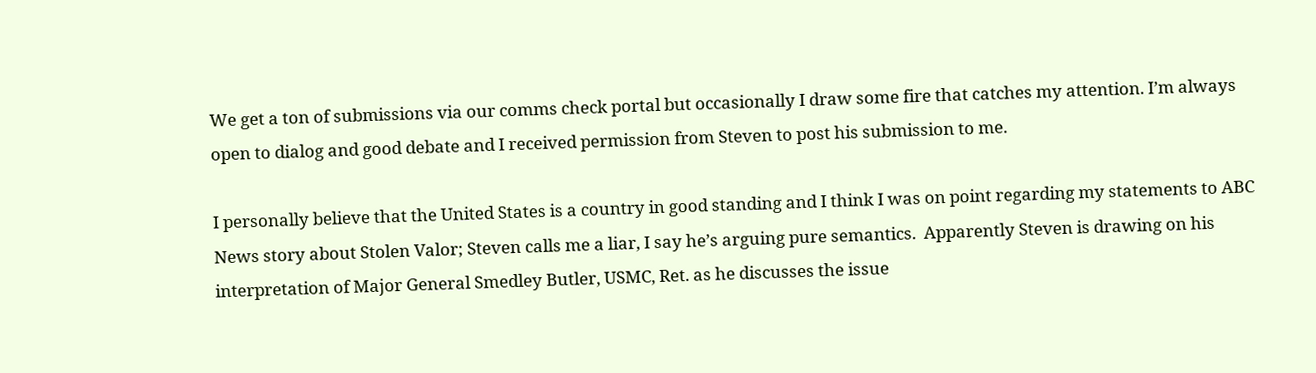We get a ton of submissions via our comms check portal but occasionally I draw some fire that catches my attention. I’m always open to dialog and good debate and I received permission from Steven to post his submission to me.

I personally believe that the United States is a country in good standing and I think I was on point regarding my statements to ABC News story about Stolen Valor; Steven calls me a liar, I say he’s arguing pure semantics.  Apparently Steven is drawing on his interpretation of Major General Smedley Butler, USMC, Ret. as he discusses the issue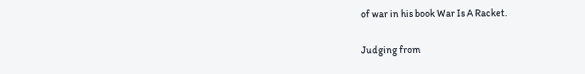of war in his book War Is A Racket.

Judging from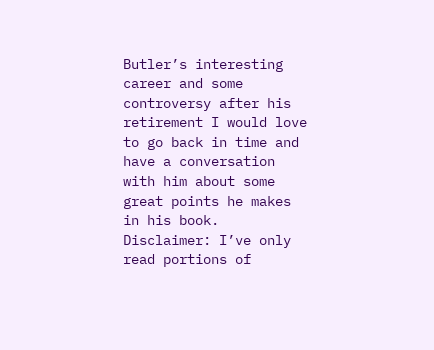Butler’s interesting career and some controversy after his retirement I would love to go back in time and have a conversation with him about some great points he makes in his book. Disclaimer: I’ve only read portions of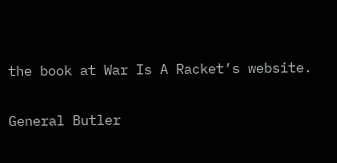the book at War Is A Racket’s website.

General Butler